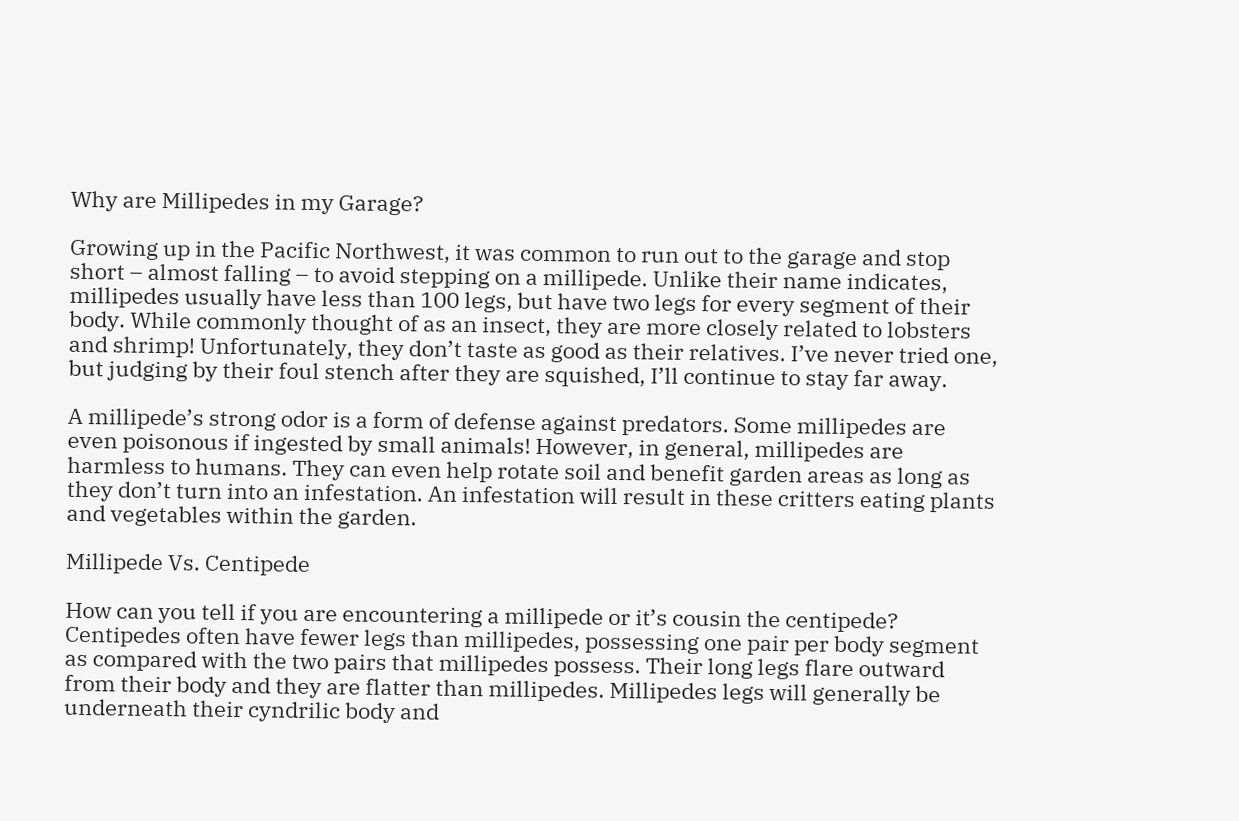Why are Millipedes in my Garage?

Growing up in the Pacific Northwest, it was common to run out to the garage and stop short – almost falling – to avoid stepping on a millipede. Unlike their name indicates, millipedes usually have less than 100 legs, but have two legs for every segment of their body. While commonly thought of as an insect, they are more closely related to lobsters and shrimp! Unfortunately, they don’t taste as good as their relatives. I’ve never tried one, but judging by their foul stench after they are squished, I’ll continue to stay far away.

A millipede’s strong odor is a form of defense against predators. Some millipedes are even poisonous if ingested by small animals! However, in general, millipedes are harmless to humans. They can even help rotate soil and benefit garden areas as long as they don’t turn into an infestation. An infestation will result in these critters eating plants and vegetables within the garden.

Millipede Vs. Centipede

How can you tell if you are encountering a millipede or it’s cousin the centipede? Centipedes often have fewer legs than millipedes, possessing one pair per body segment as compared with the two pairs that millipedes possess. Their long legs flare outward from their body and they are flatter than millipedes. Millipedes legs will generally be underneath their cyndrilic body and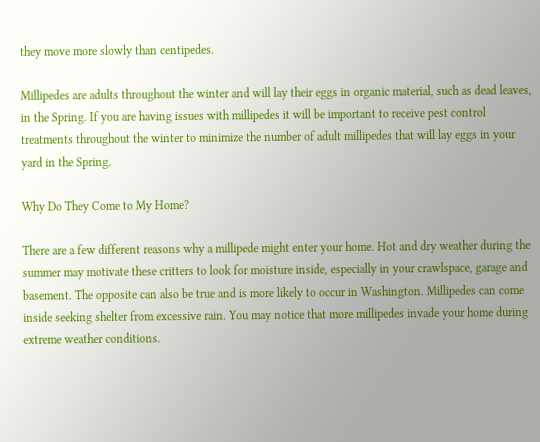they move more slowly than centipedes.

Millipedes are adults throughout the winter and will lay their eggs in organic material, such as dead leaves, in the Spring. If you are having issues with millipedes it will be important to receive pest control treatments throughout the winter to minimize the number of adult millipedes that will lay eggs in your yard in the Spring.

Why Do They Come to My Home?

There are a few different reasons why a millipede might enter your home. Hot and dry weather during the summer may motivate these critters to look for moisture inside, especially in your crawlspace, garage and basement. The opposite can also be true and is more likely to occur in Washington. Millipedes can come inside seeking shelter from excessive rain. You may notice that more millipedes invade your home during extreme weather conditions.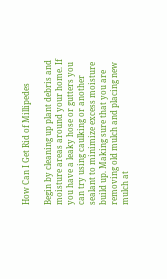How Can I Get Rid of Millipedes

Begin by cleaning up plant debris and moisture areas around your home. If you have a leaky hose or gutters you can try using caulking or another sealant to minimize excess moisture build up. Making sure that you are removing old mulch and placing new mulch at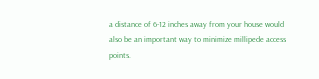a distance of 6-12 inches away from your house would also be an important way to minimize millipede access points.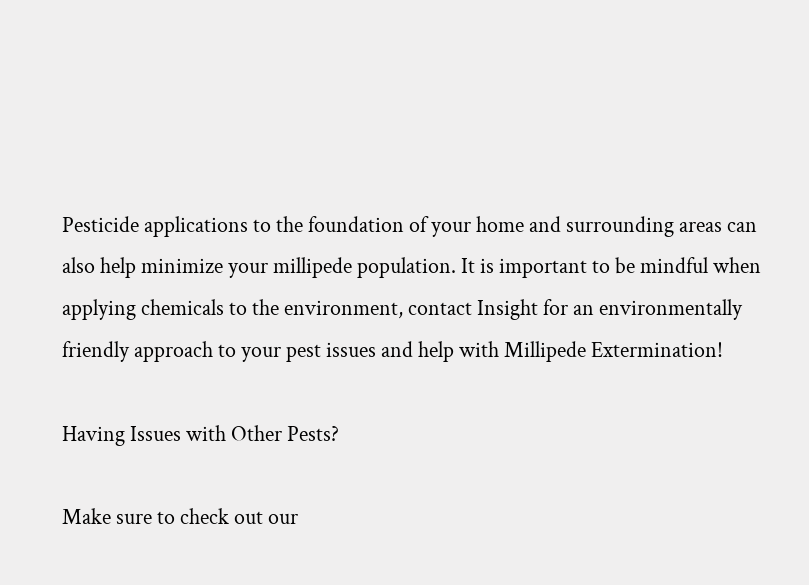Pesticide applications to the foundation of your home and surrounding areas can also help minimize your millipede population. It is important to be mindful when applying chemicals to the environment, contact Insight for an environmentally friendly approach to your pest issues and help with Millipede Extermination!

Having Issues with Other Pests?

Make sure to check out our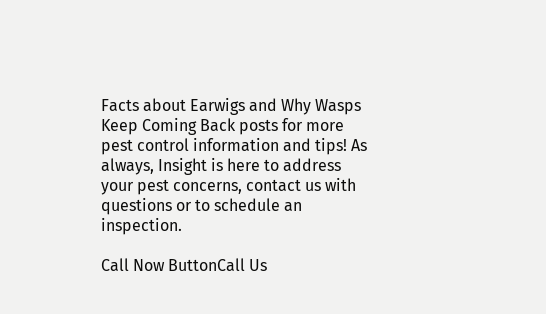Facts about Earwigs and Why Wasps Keep Coming Back posts for more pest control information and tips! As always, Insight is here to address your pest concerns, contact us with questions or to schedule an inspection.

Call Now ButtonCall Us